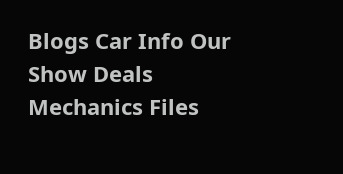Blogs Car Info Our Show Deals Mechanics Files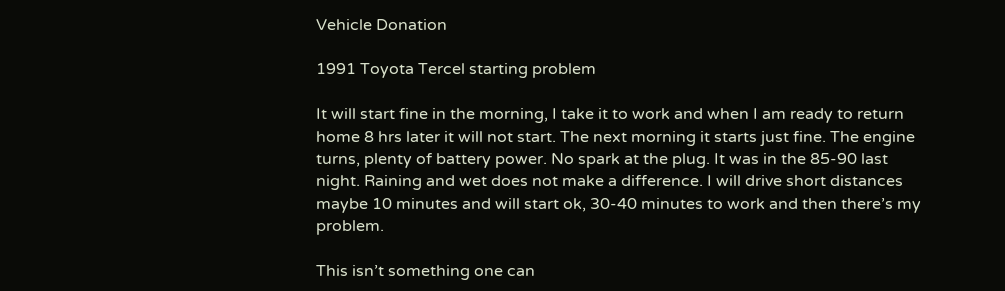Vehicle Donation

1991 Toyota Tercel starting problem

It will start fine in the morning, I take it to work and when I am ready to return home 8 hrs later it will not start. The next morning it starts just fine. The engine turns, plenty of battery power. No spark at the plug. It was in the 85-90 last night. Raining and wet does not make a difference. I will drive short distances maybe 10 minutes and will start ok, 30-40 minutes to work and then there’s my problem.

This isn’t something one can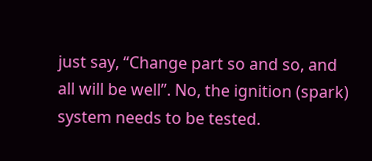just say, “Change part so and so, and all will be well”. No, the ignition (spark) system needs to be tested.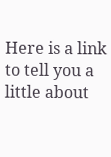Here is a link to tell you a little about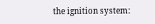the ignition system: